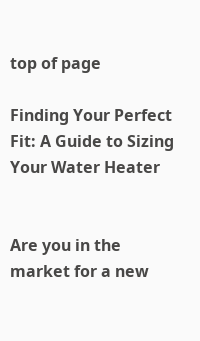top of page

Finding Your Perfect Fit: A Guide to Sizing Your Water Heater


Are you in the market for a new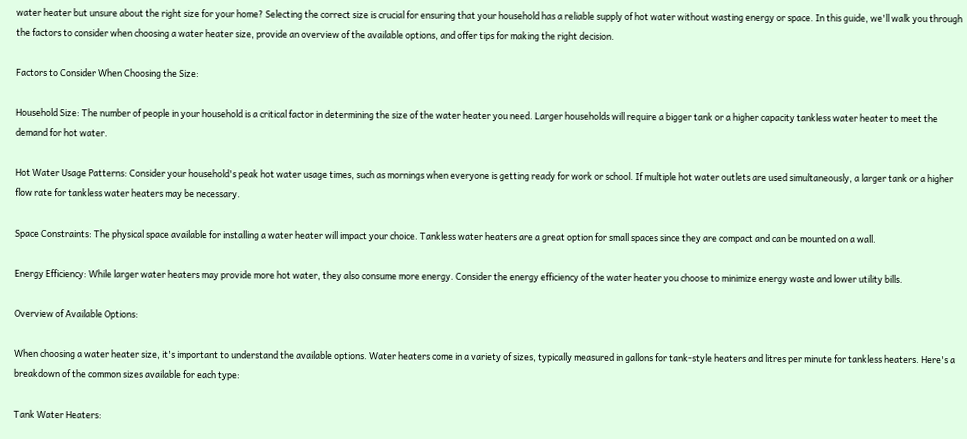water heater but unsure about the right size for your home? Selecting the correct size is crucial for ensuring that your household has a reliable supply of hot water without wasting energy or space. In this guide, we'll walk you through the factors to consider when choosing a water heater size, provide an overview of the available options, and offer tips for making the right decision.

Factors to Consider When Choosing the Size:

Household Size: The number of people in your household is a critical factor in determining the size of the water heater you need. Larger households will require a bigger tank or a higher capacity tankless water heater to meet the demand for hot water.

Hot Water Usage Patterns: Consider your household's peak hot water usage times, such as mornings when everyone is getting ready for work or school. If multiple hot water outlets are used simultaneously, a larger tank or a higher flow rate for tankless water heaters may be necessary.

Space Constraints: The physical space available for installing a water heater will impact your choice. Tankless water heaters are a great option for small spaces since they are compact and can be mounted on a wall.

Energy Efficiency: While larger water heaters may provide more hot water, they also consume more energy. Consider the energy efficiency of the water heater you choose to minimize energy waste and lower utility bills.

Overview of Available Options:

When choosing a water heater size, it's important to understand the available options. Water heaters come in a variety of sizes, typically measured in gallons for tank-style heaters and litres per minute for tankless heaters. Here's a breakdown of the common sizes available for each type:

Tank Water Heaters: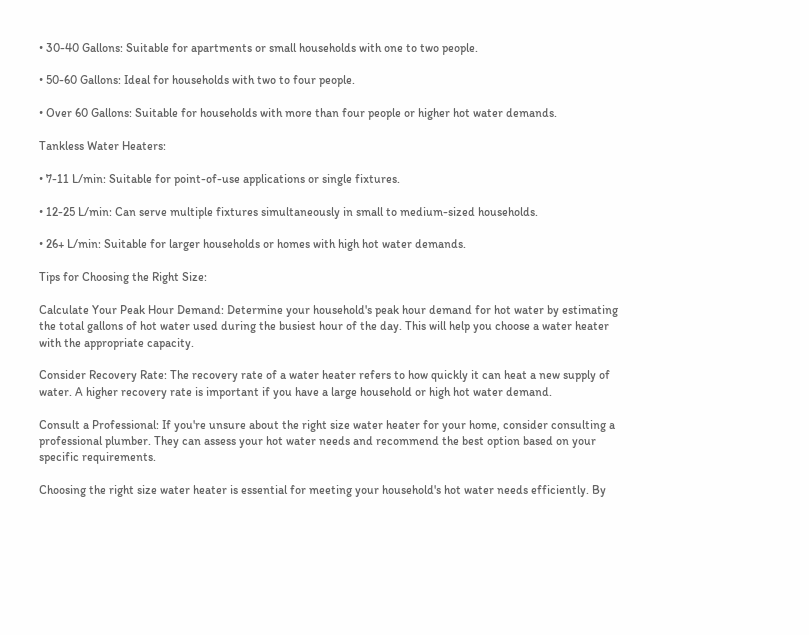• 30-40 Gallons: Suitable for apartments or small households with one to two people.

• 50-60 Gallons: Ideal for households with two to four people.

• Over 60 Gallons: Suitable for households with more than four people or higher hot water demands.

Tankless Water Heaters:

• 7-11 L/min: Suitable for point-of-use applications or single fixtures.

• 12-25 L/min: Can serve multiple fixtures simultaneously in small to medium-sized households.

• 26+ L/min: Suitable for larger households or homes with high hot water demands.

Tips for Choosing the Right Size:

Calculate Your Peak Hour Demand: Determine your household's peak hour demand for hot water by estimating the total gallons of hot water used during the busiest hour of the day. This will help you choose a water heater with the appropriate capacity.

Consider Recovery Rate: The recovery rate of a water heater refers to how quickly it can heat a new supply of water. A higher recovery rate is important if you have a large household or high hot water demand.

Consult a Professional: If you're unsure about the right size water heater for your home, consider consulting a professional plumber. They can assess your hot water needs and recommend the best option based on your specific requirements.

Choosing the right size water heater is essential for meeting your household's hot water needs efficiently. By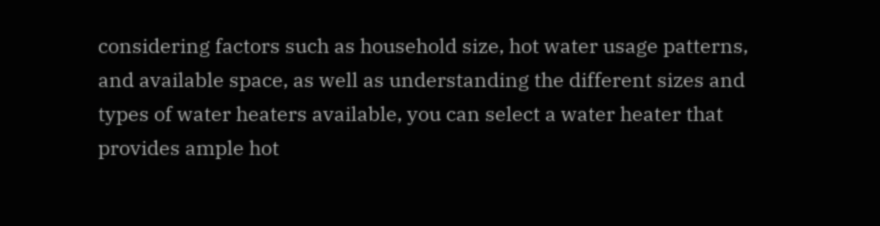considering factors such as household size, hot water usage patterns, and available space, as well as understanding the different sizes and types of water heaters available, you can select a water heater that provides ample hot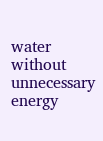water without unnecessary energy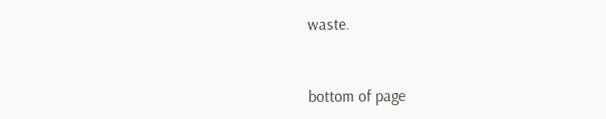waste.



bottom of page